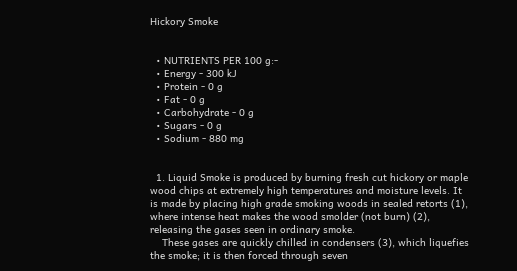Hickory Smoke


  • NUTRIENTS PER 100 g:-
  • Energy - 300 kJ
  • Protein - 0 g
  • Fat - 0 g
  • Carbohydrate - 0 g
  • Sugars - 0 g
  • Sodium - 880 mg


  1. Liquid Smoke is produced by burning fresh cut hickory or maple wood chips at extremely high temperatures and moisture levels. It is made by placing high grade smoking woods in sealed retorts (1), where intense heat makes the wood smolder (not burn) (2), releasing the gases seen in ordinary smoke.
    These gases are quickly chilled in condensers (3), which liquefies the smoke; it is then forced through seven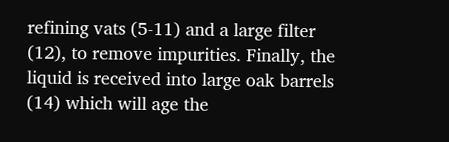refining vats (5-11) and a large filter (12), to remove impurities. Finally, the liquid is received into large oak barrels (14) which will age the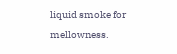liquid smoke for mellowness.